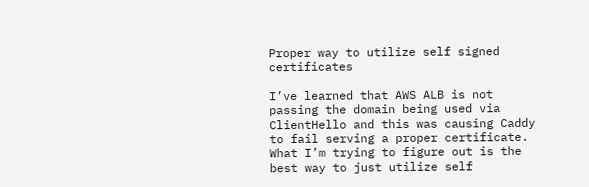Proper way to utilize self signed certificates

I’ve learned that AWS ALB is not passing the domain being used via ClientHello and this was causing Caddy to fail serving a proper certificate. What I’m trying to figure out is the best way to just utilize self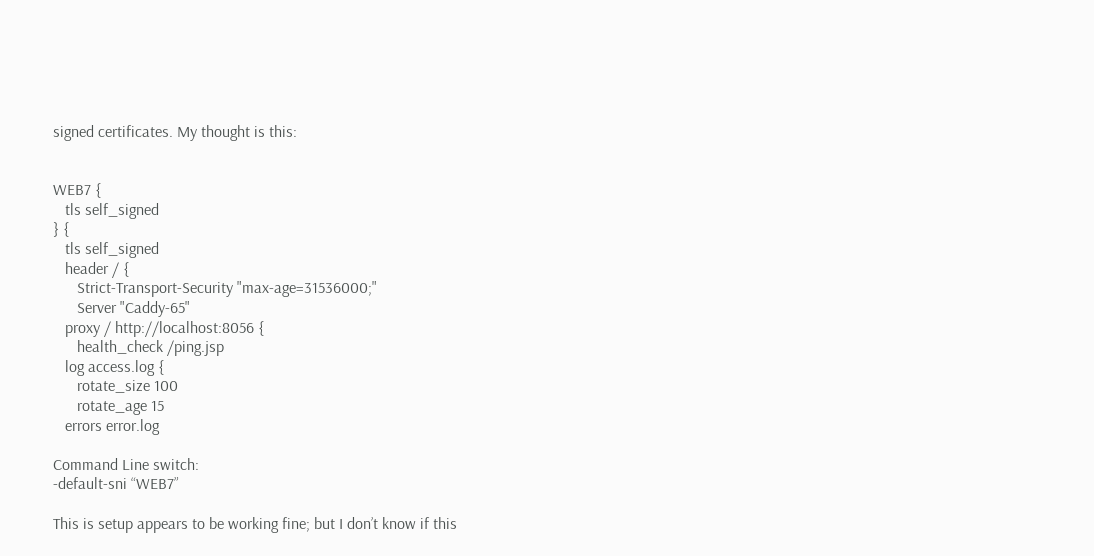signed certificates. My thought is this:


WEB7 {
   tls self_signed
} {
   tls self_signed
   header / {
      Strict-Transport-Security "max-age=31536000;"
      Server "Caddy-65"
   proxy / http://localhost:8056 {
      health_check /ping.jsp
   log access.log {
      rotate_size 100
      rotate_age 15
   errors error.log

Command Line switch:
-default-sni “WEB7”

This is setup appears to be working fine; but I don’t know if this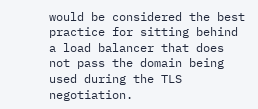would be considered the best practice for sitting behind a load balancer that does not pass the domain being used during the TLS negotiation.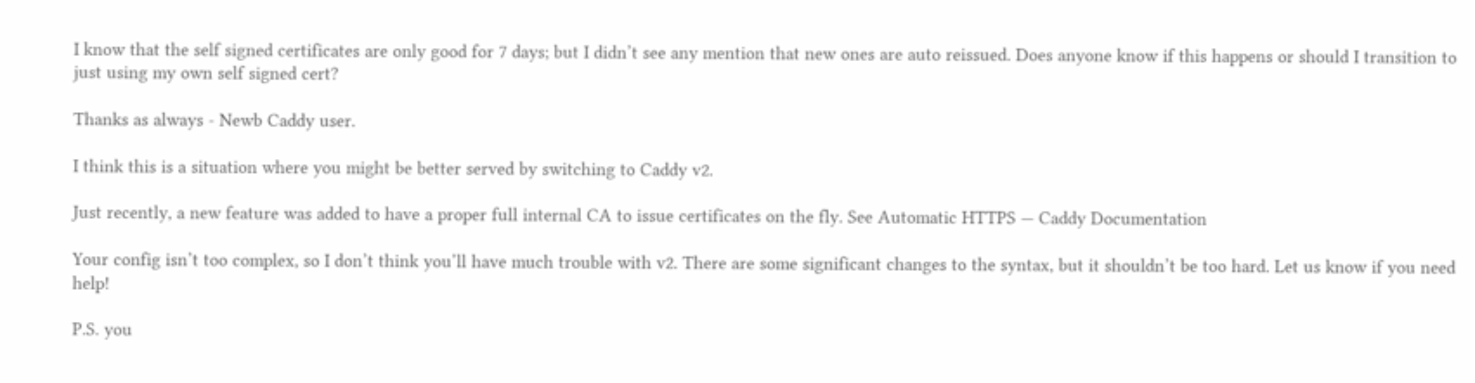I know that the self signed certificates are only good for 7 days; but I didn’t see any mention that new ones are auto reissued. Does anyone know if this happens or should I transition to just using my own self signed cert?

Thanks as always - Newb Caddy user.

I think this is a situation where you might be better served by switching to Caddy v2.

Just recently, a new feature was added to have a proper full internal CA to issue certificates on the fly. See Automatic HTTPS — Caddy Documentation

Your config isn’t too complex, so I don’t think you’ll have much trouble with v2. There are some significant changes to the syntax, but it shouldn’t be too hard. Let us know if you need help!

P.S. you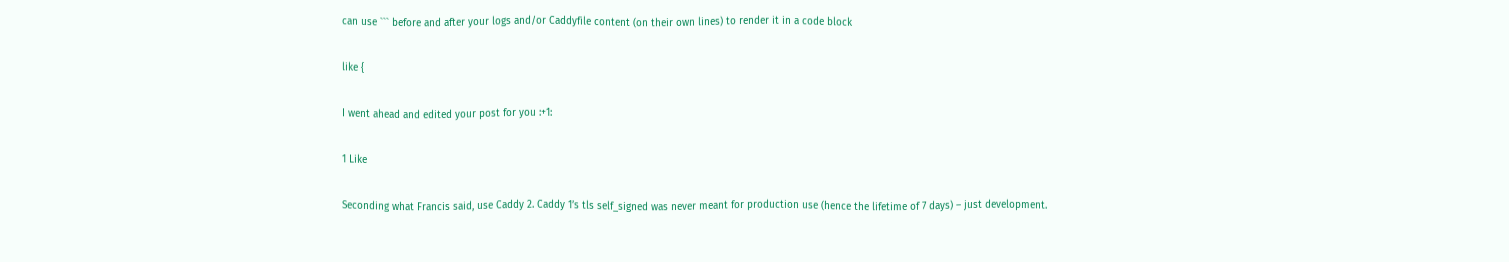can use ``` before and after your logs and/or Caddyfile content (on their own lines) to render it in a code block

like {

I went ahead and edited your post for you :+1:

1 Like

Seconding what Francis said, use Caddy 2. Caddy 1’s tls self_signed was never meant for production use (hence the lifetime of 7 days) – just development.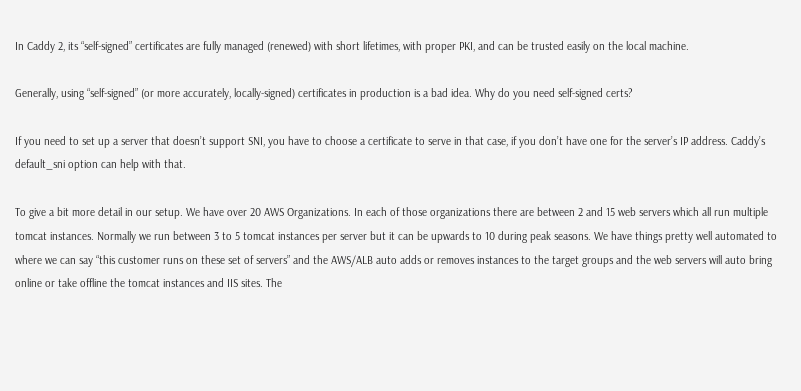In Caddy 2, its “self-signed” certificates are fully managed (renewed) with short lifetimes, with proper PKI, and can be trusted easily on the local machine.

Generally, using “self-signed” (or more accurately, locally-signed) certificates in production is a bad idea. Why do you need self-signed certs?

If you need to set up a server that doesn’t support SNI, you have to choose a certificate to serve in that case, if you don’t have one for the server’s IP address. Caddy’s default_sni option can help with that.

To give a bit more detail in our setup. We have over 20 AWS Organizations. In each of those organizations there are between 2 and 15 web servers which all run multiple tomcat instances. Normally we run between 3 to 5 tomcat instances per server but it can be upwards to 10 during peak seasons. We have things pretty well automated to where we can say “this customer runs on these set of servers” and the AWS/ALB auto adds or removes instances to the target groups and the web servers will auto bring online or take offline the tomcat instances and IIS sites. The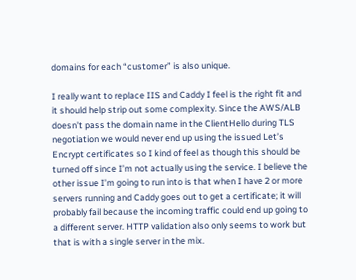domains for each “customer” is also unique.

I really want to replace IIS and Caddy I feel is the right fit and it should help strip out some complexity. Since the AWS/ALB doesn’t pass the domain name in the ClientHello during TLS negotiation we would never end up using the issued Let’s Encrypt certificates so I kind of feel as though this should be turned off since I’m not actually using the service. I believe the other issue I’m going to run into is that when I have 2 or more servers running and Caddy goes out to get a certificate; it will probably fail because the incoming traffic could end up going to a different server. HTTP validation also only seems to work but that is with a single server in the mix.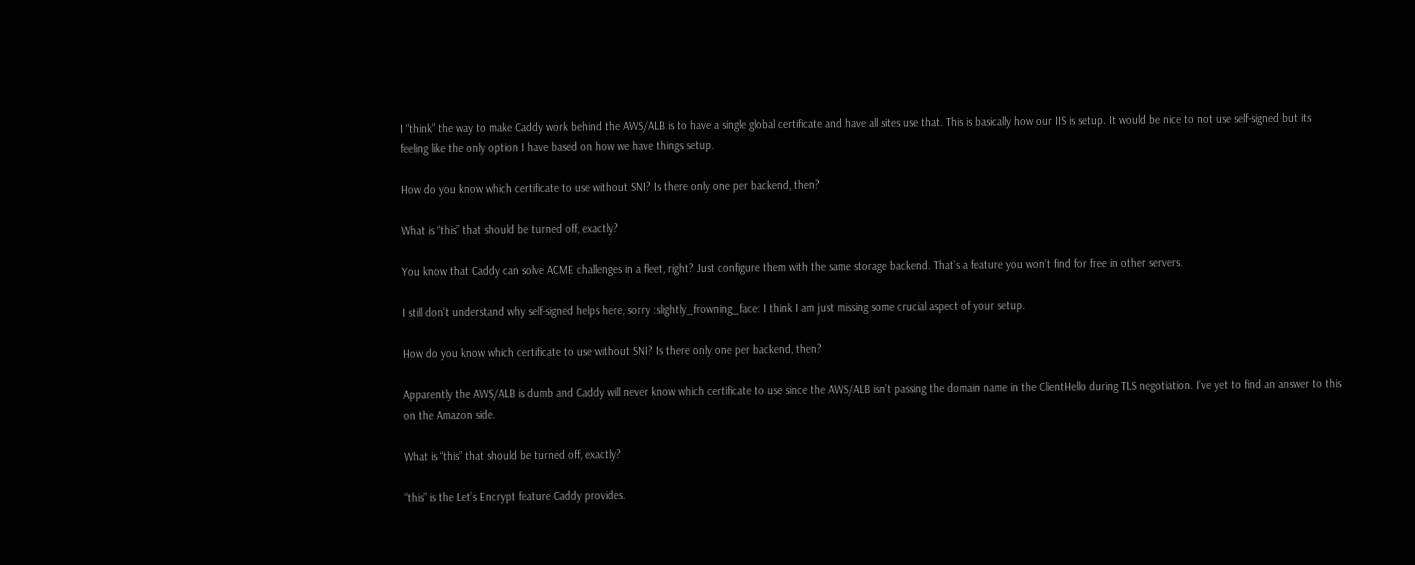I “think” the way to make Caddy work behind the AWS/ALB is to have a single global certificate and have all sites use that. This is basically how our IIS is setup. It would be nice to not use self-signed but its feeling like the only option I have based on how we have things setup.

How do you know which certificate to use without SNI? Is there only one per backend, then?

What is “this” that should be turned off, exactly?

You know that Caddy can solve ACME challenges in a fleet, right? Just configure them with the same storage backend. That’s a feature you won’t find for free in other servers.

I still don’t understand why self-signed helps here, sorry :slightly_frowning_face: I think I am just missing some crucial aspect of your setup.

How do you know which certificate to use without SNI? Is there only one per backend, then?

Apparently the AWS/ALB is dumb and Caddy will never know which certificate to use since the AWS/ALB isn’t passing the domain name in the ClientHello during TLS negotiation. I’ve yet to find an answer to this on the Amazon side.

What is “this” that should be turned off, exactly?

“this” is the Let’s Encrypt feature Caddy provides.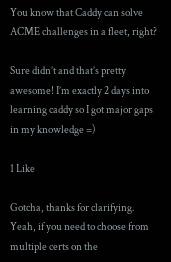You know that Caddy can solve ACME challenges in a fleet, right?

Sure didn’t and that’s pretty awesome! I’m exactly 2 days into learning caddy so I got major gaps in my knowledge =)

1 Like

Gotcha, thanks for clarifying. Yeah, if you need to choose from multiple certs on the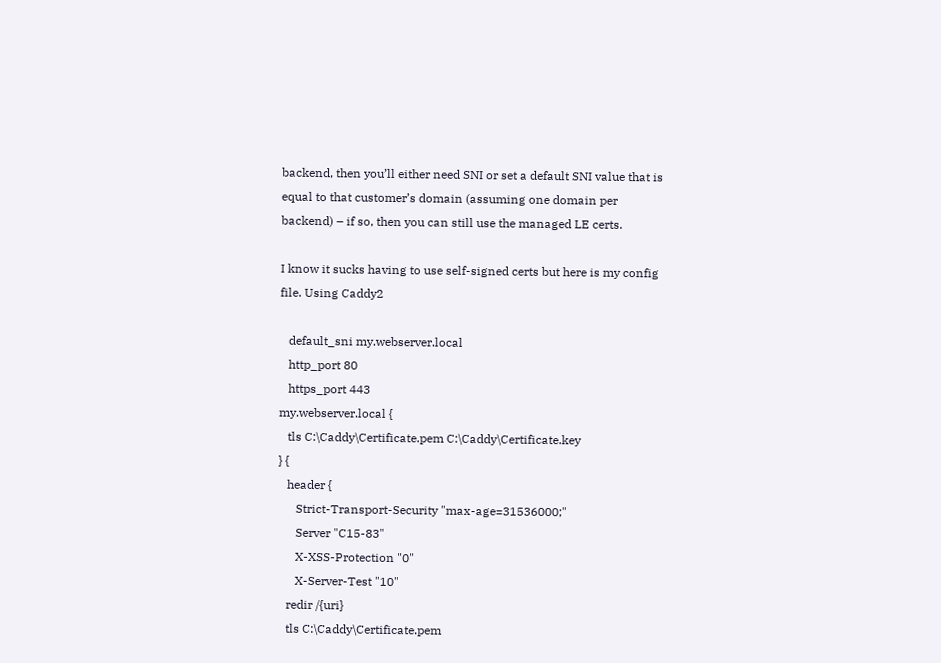backend, then you’ll either need SNI or set a default SNI value that is equal to that customer’s domain (assuming one domain per backend) – if so, then you can still use the managed LE certs.

I know it sucks having to use self-signed certs but here is my config file. Using Caddy2

   default_sni my.webserver.local
   http_port 80
   https_port 443
my.webserver.local {
   tls C:\Caddy\Certificate.pem C:\Caddy\Certificate.key
} {
   header {
      Strict-Transport-Security "max-age=31536000;"
      Server "C15-83"
      X-XSS-Protection "0"
      X-Server-Test "10"
   redir /{uri}
   tls C:\Caddy\Certificate.pem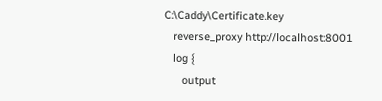C:\Caddy\Certificate.key
   reverse_proxy http://localhost:8001
   log {
      output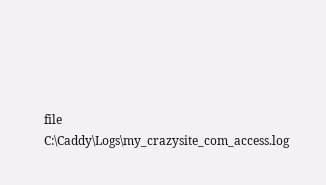file C:\Caddy\Logs\my_crazysite_com_access.log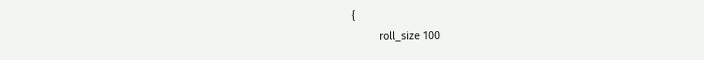{
         roll_size 100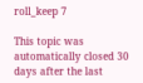roll_keep 7

This topic was automatically closed 30 days after the last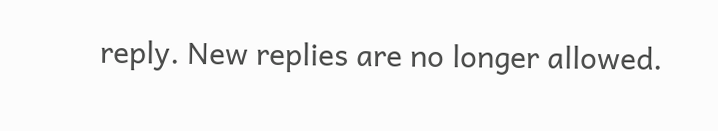reply. New replies are no longer allowed.